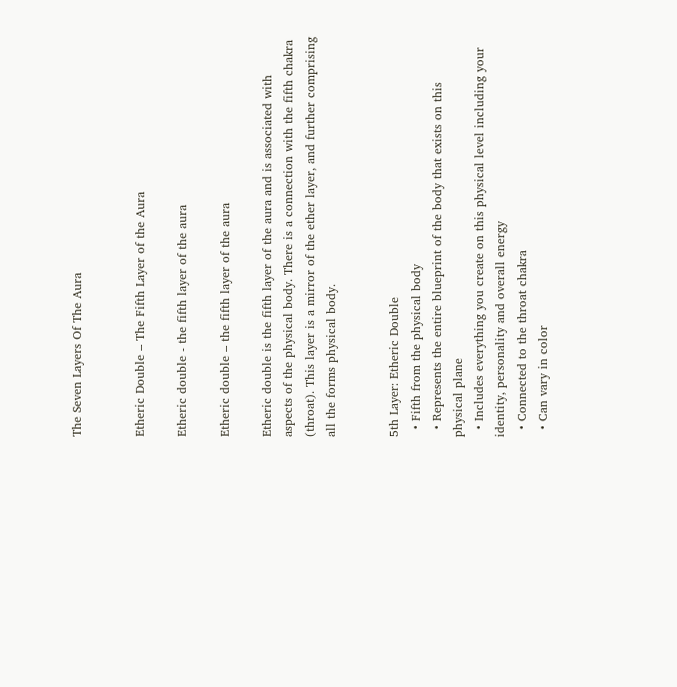The Seven Layers Of The Aura


Etheric Double – The Fifth Layer of the Aura

Etheric double - the fifth layer of the aura

Etheric double – the fifth layer of the aura

Etheric double is the fifth layer of the aura and is associated with aspects of the physical body. There is a connection with the fifth chakra (throat). This layer is a mirror of the ether layer, and further comprising all the forms physical body.


5th Layer: Etheric Double
  • Fifth from the physical body
  • Represents the entire blueprint of the body that exists on this physical plane
  • Includes everything you create on this physical level including your identity, personality and overall energy
  • Connected to the throat chakra
  • Can vary in color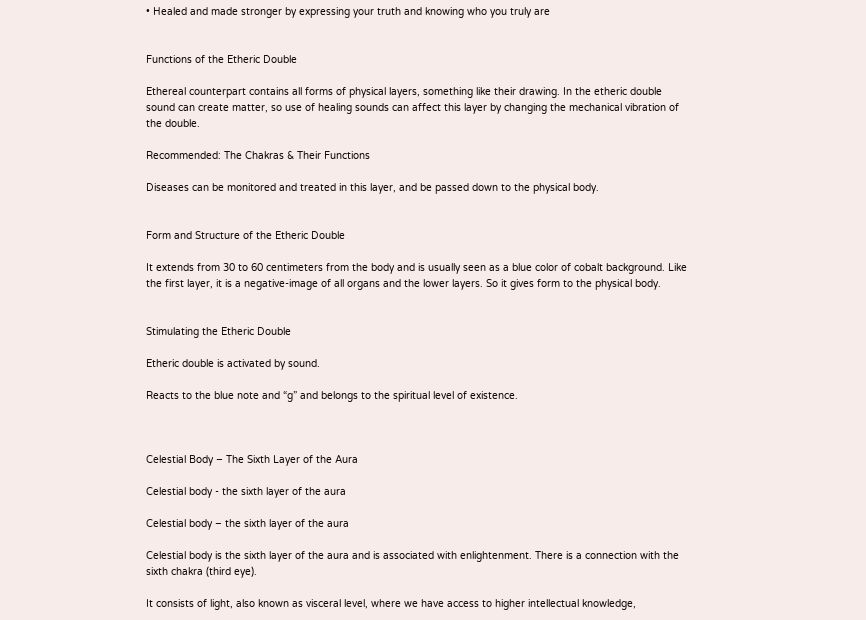• Healed and made stronger by expressing your truth and knowing who you truly are


Functions of the Etheric Double

Ethereal counterpart contains all forms of physical layers, something like their drawing. In the etheric double sound can create matter, so use of healing sounds can affect this layer by changing the mechanical vibration of the double.

Recommended: The Chakras & Their Functions

Diseases can be monitored and treated in this layer, and be passed down to the physical body.


Form and Structure of the Etheric Double

It extends from 30 to 60 centimeters from the body and is usually seen as a blue color of cobalt background. Like the first layer, it is a negative-image of all organs and the lower layers. So it gives form to the physical body.


Stimulating the Etheric Double

Etheric double is activated by sound.

Reacts to the blue note and “g” and belongs to the spiritual level of existence.



Celestial Body – The Sixth Layer of the Aura

Celestial body - the sixth layer of the aura

Celestial body – the sixth layer of the aura

Celestial body is the sixth layer of the aura and is associated with enlightenment. There is a connection with the sixth chakra (third eye).

It consists of light, also known as visceral level, where we have access to higher intellectual knowledge,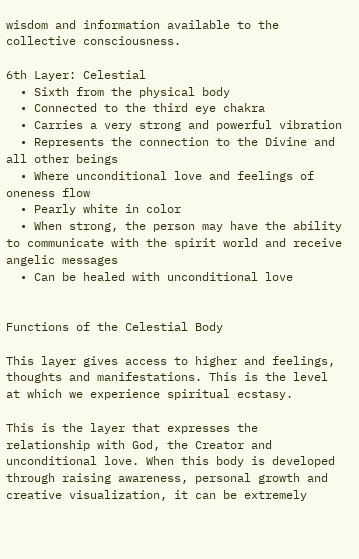wisdom and information available to the collective consciousness.

6th Layer: Celestial
  • Sixth from the physical body
  • Connected to the third eye chakra
  • Carries a very strong and powerful vibration
  • Represents the connection to the Divine and all other beings
  • Where unconditional love and feelings of oneness flow
  • Pearly white in color
  • When strong, the person may have the ability to communicate with the spirit world and receive angelic messages
  • Can be healed with unconditional love


Functions of the Celestial Body

This layer gives access to higher and feelings, thoughts and manifestations. This is the level at which we experience spiritual ecstasy.

This is the layer that expresses the relationship with God, the Creator and unconditional love. When this body is developed through raising awareness, personal growth and creative visualization, it can be extremely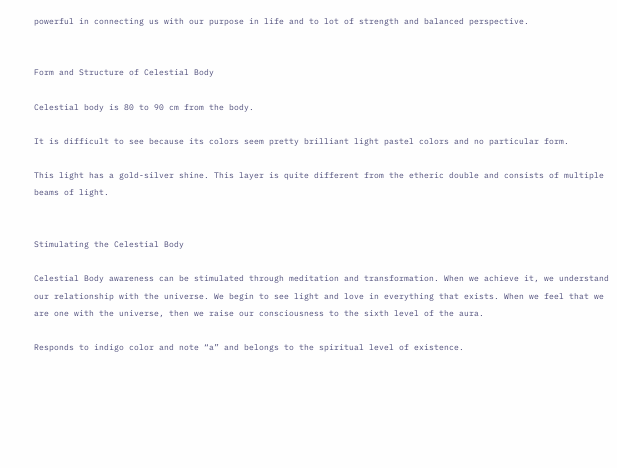powerful in connecting us with our purpose in life and to lot of strength and balanced perspective.


Form and Structure of Celestial Body

Celestial body is 80 to 90 cm from the body.

It is difficult to see because its colors seem pretty brilliant light pastel colors and no particular form.

This light has a gold-silver shine. This layer is quite different from the etheric double and consists of multiple beams of light.


Stimulating the Celestial Body

Celestial Body awareness can be stimulated through meditation and transformation. When we achieve it, we understand our relationship with the universe. We begin to see light and love in everything that exists. When we feel that we are one with the universe, then we raise our consciousness to the sixth level of the aura.

Responds to indigo color and note “a” and belongs to the spiritual level of existence.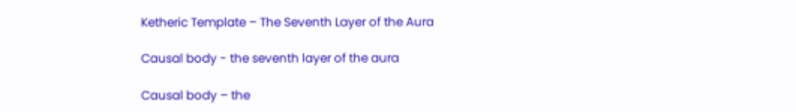Ketheric Template – The Seventh Layer of the Aura

Causal body - the seventh layer of the aura

Causal body – the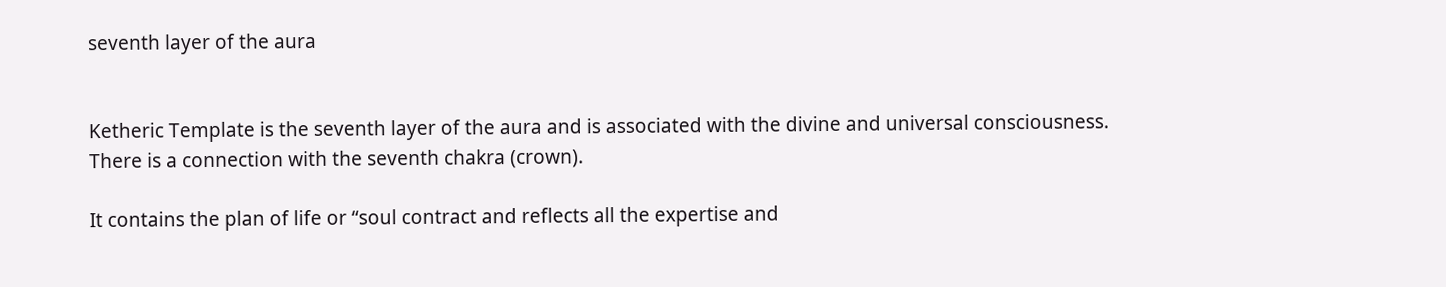seventh layer of the aura


Ketheric Template is the seventh layer of the aura and is associated with the divine and universal consciousness. There is a connection with the seventh chakra (crown).

It contains the plan of life or “soul contract and reflects all the expertise and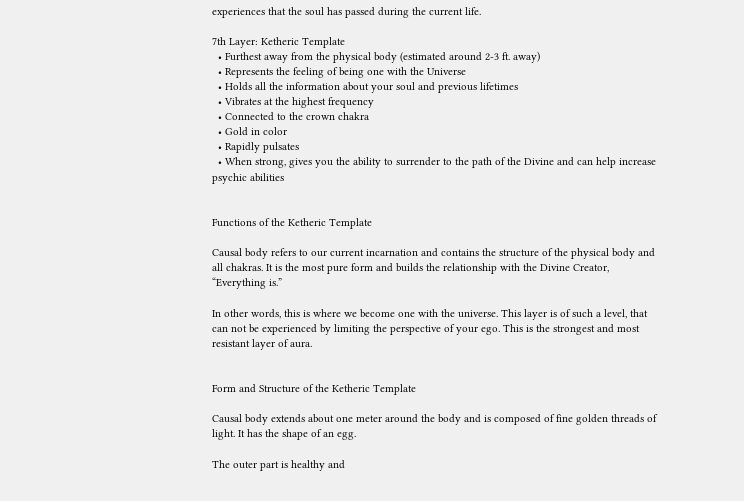experiences that the soul has passed during the current life.

7th Layer: Ketheric Template
  • Furthest away from the physical body (estimated around 2-3 ft. away)
  • Represents the feeling of being one with the Universe
  • Holds all the information about your soul and previous lifetimes
  • Vibrates at the highest frequency
  • Connected to the crown chakra
  • Gold in color
  • Rapidly pulsates
  • When strong, gives you the ability to surrender to the path of the Divine and can help increase psychic abilities


Functions of the Ketheric Template

Causal body refers to our current incarnation and contains the structure of the physical body and all chakras. It is the most pure form and builds the relationship with the Divine Creator, “Everything is.”

In other words, this is where we become one with the universe. This layer is of such a level, that can not be experienced by limiting the perspective of your ego. This is the strongest and most resistant layer of aura.


Form and Structure of the Ketheric Template

Causal body extends about one meter around the body and is composed of fine golden threads of light. It has the shape of an egg.

The outer part is healthy and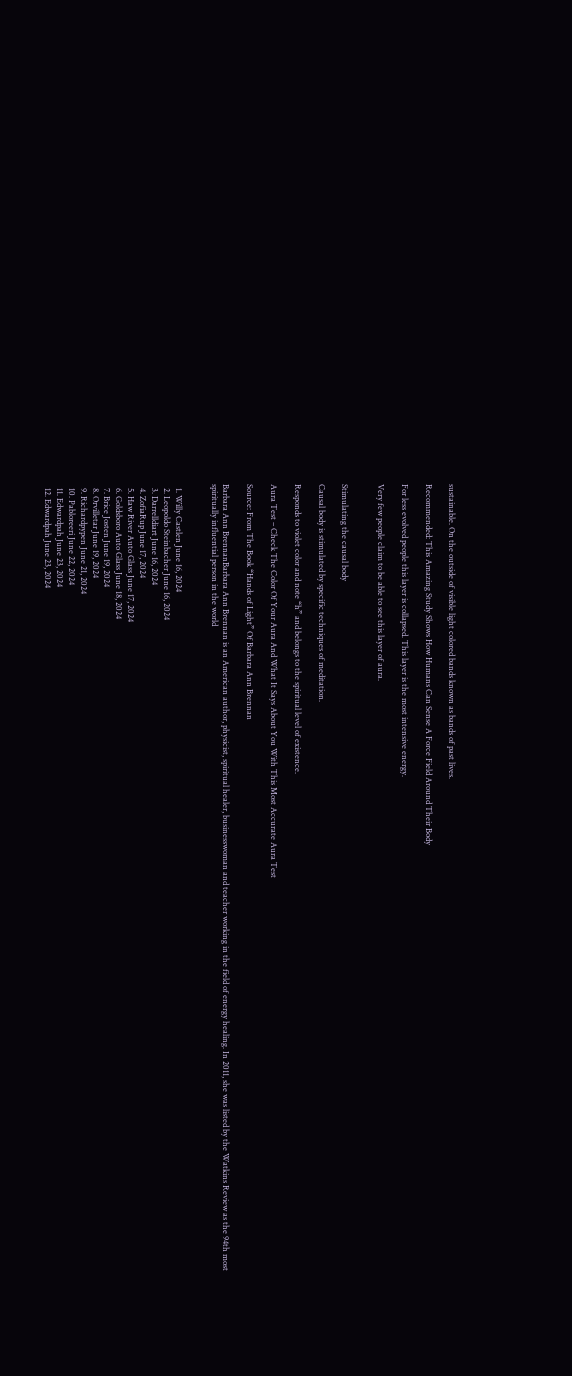sustainable. On the outside of visible light colored bands known as bands of past lives.

Recommended: This Amazing Study Shows How Humans Can Sense A Force Field Around Their Body

For less evolved people this layer is collapsed. This layer is the most intensive energy.

Very few people claim to be able to see this layer of aura.


Stimulating the causal body

Causal body is stimulated by specific techniques of meditation.

Responds to violet color and note “h” and belongs to the spiritual level of existence.

Aura Test – Check The Color Of Your Aura And What It Says About You With This Most Accurate Aura Test

Source: From The Book “Hands of Light” Of Barbara Ann Brennan

Barbara Ann BrennanBarbara Ann Brennan is an American author, physicist, spiritual healer, businesswoman and teacher working in the field of energy healing. In 2011, she was listed by the Watkins Review as the 94th most spiritually influential person in the world


  1. Willy Castlen June 16, 2024
  2. Leopoldo Steinbacher June 16, 2024
  3. Darrelldiart June 16, 2024
  4. ZofiaRup June 17, 2024
  5. Haw River Auto Glass June 17, 2024
  6. Goldsboro Auto Glass June 18, 2024
  7. Brice Josten June 19, 2024
  8. Orvilletar June 19, 2024
  9. Richardpypen June 21, 2024
  10. Pabloreeri June 22, 2024
  11. Edwardpah June 23, 2024
  12. Edwardpah June 23, 2024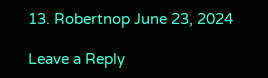13. Robertnop June 23, 2024

Leave a Reply